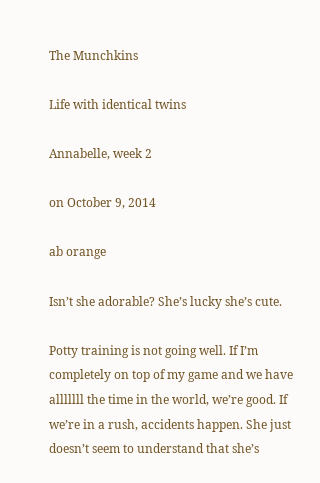The Munchkins

Life with identical twins

Annabelle, week 2

on October 9, 2014

ab orange

Isn’t she adorable? She’s lucky she’s cute.

Potty training is not going well. If I’m completely on top of my game and we have alllllll the time in the world, we’re good. If we’re in a rush, accidents happen. She just doesn’t seem to understand that she’s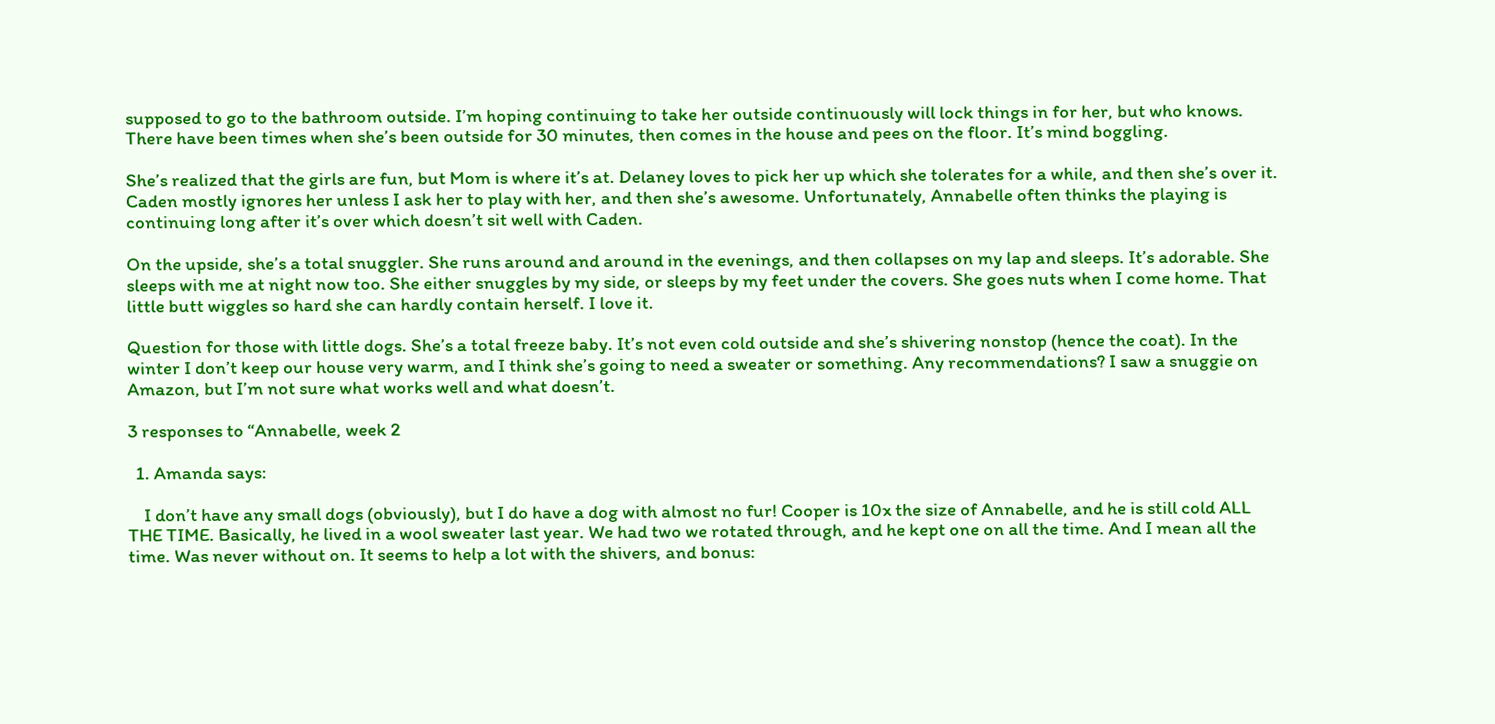supposed to go to the bathroom outside. I’m hoping continuing to take her outside continuously will lock things in for her, but who knows. There have been times when she’s been outside for 30 minutes, then comes in the house and pees on the floor. It’s mind boggling.

She’s realized that the girls are fun, but Mom is where it’s at. Delaney loves to pick her up which she tolerates for a while, and then she’s over it. Caden mostly ignores her unless I ask her to play with her, and then she’s awesome. Unfortunately, Annabelle often thinks the playing is continuing long after it’s over which doesn’t sit well with Caden.

On the upside, she’s a total snuggler. She runs around and around in the evenings, and then collapses on my lap and sleeps. It’s adorable. She sleeps with me at night now too. She either snuggles by my side, or sleeps by my feet under the covers. She goes nuts when I come home. That little butt wiggles so hard she can hardly contain herself. I love it.

Question for those with little dogs. She’s a total freeze baby. It’s not even cold outside and she’s shivering nonstop (hence the coat). In the winter I don’t keep our house very warm, and I think she’s going to need a sweater or something. Any recommendations? I saw a snuggie on Amazon, but I’m not sure what works well and what doesn’t.

3 responses to “Annabelle, week 2

  1. Amanda says:

    I don’t have any small dogs (obviously), but I do have a dog with almost no fur! Cooper is 10x the size of Annabelle, and he is still cold ALL THE TIME. Basically, he lived in a wool sweater last year. We had two we rotated through, and he kept one on all the time. And I mean all the time. Was never without on. It seems to help a lot with the shivers, and bonus: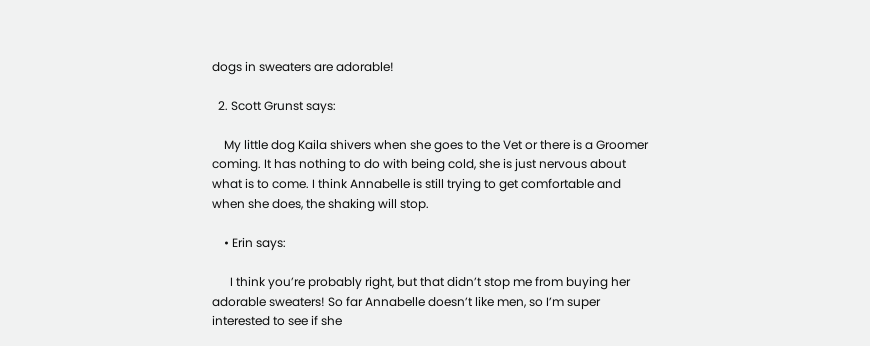dogs in sweaters are adorable!

  2. Scott Grunst says:

    My little dog Kaila shivers when she goes to the Vet or there is a Groomer coming. It has nothing to do with being cold, she is just nervous about what is to come. I think Annabelle is still trying to get comfortable and when she does, the shaking will stop.

    • Erin says:

      I think you’re probably right, but that didn’t stop me from buying her adorable sweaters! So far Annabelle doesn’t like men, so I’m super interested to see if she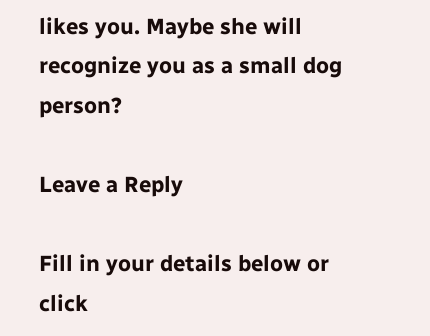likes you. Maybe she will recognize you as a small dog person?

Leave a Reply

Fill in your details below or click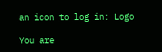an icon to log in: Logo

You are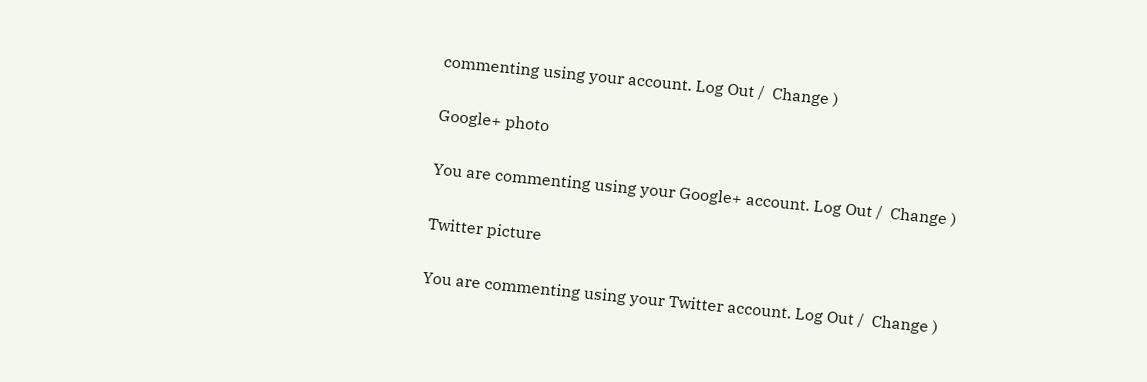commenting using your account. Log Out /  Change )

Google+ photo

You are commenting using your Google+ account. Log Out /  Change )

Twitter picture

You are commenting using your Twitter account. Log Out /  Change )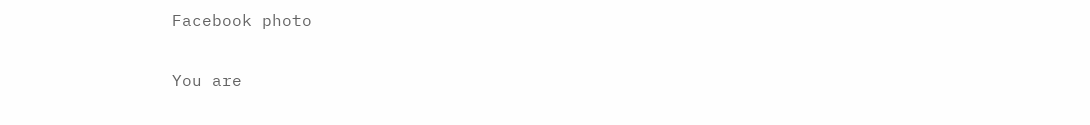Facebook photo

You are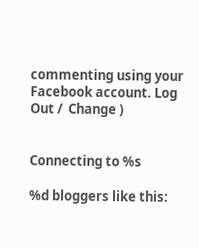commenting using your Facebook account. Log Out /  Change )


Connecting to %s

%d bloggers like this: